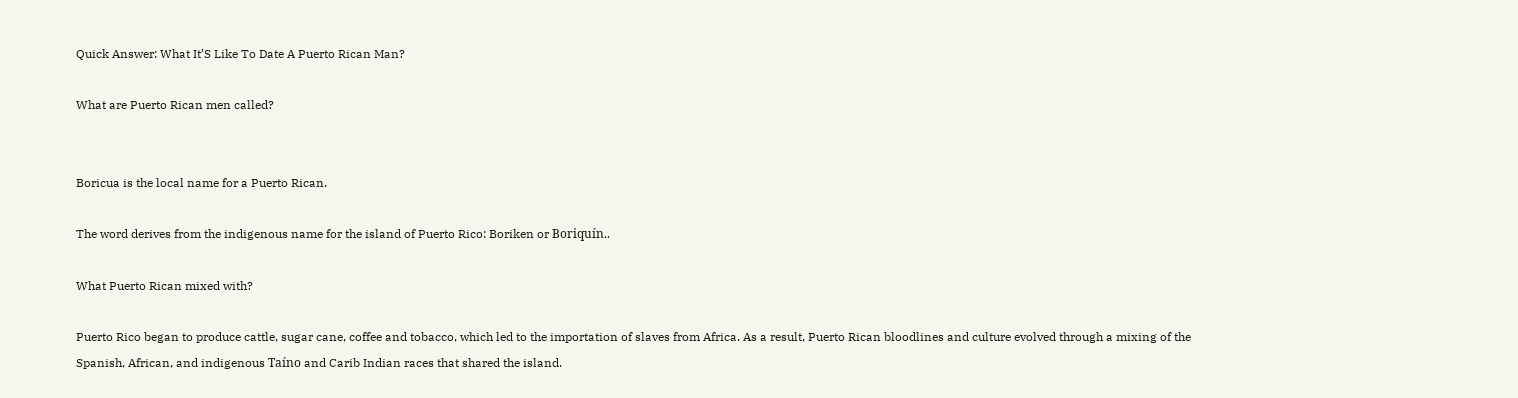Quick Answer: What It’S Like To Date A Puerto Rican Man?

What are Puerto Rican men called?


Boricua is the local name for a Puerto Rican.

The word derives from the indigenous name for the island of Puerto Rico: Boriken or Boriquín..

What Puerto Rican mixed with?

Puerto Rico began to produce cattle, sugar cane, coffee and tobacco, which led to the importation of slaves from Africa. As a result, Puerto Rican bloodlines and culture evolved through a mixing of the Spanish, African, and indigenous Taíno and Carib Indian races that shared the island.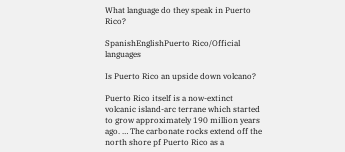What language do they speak in Puerto Rico?

SpanishEnglishPuerto Rico/Official languages

Is Puerto Rico an upside down volcano?

Puerto Rico itself is a now-extinct volcanic island-arc terrane which started to grow approximately 190 million years ago. … The carbonate rocks extend off the north shore pf Puerto Rico as a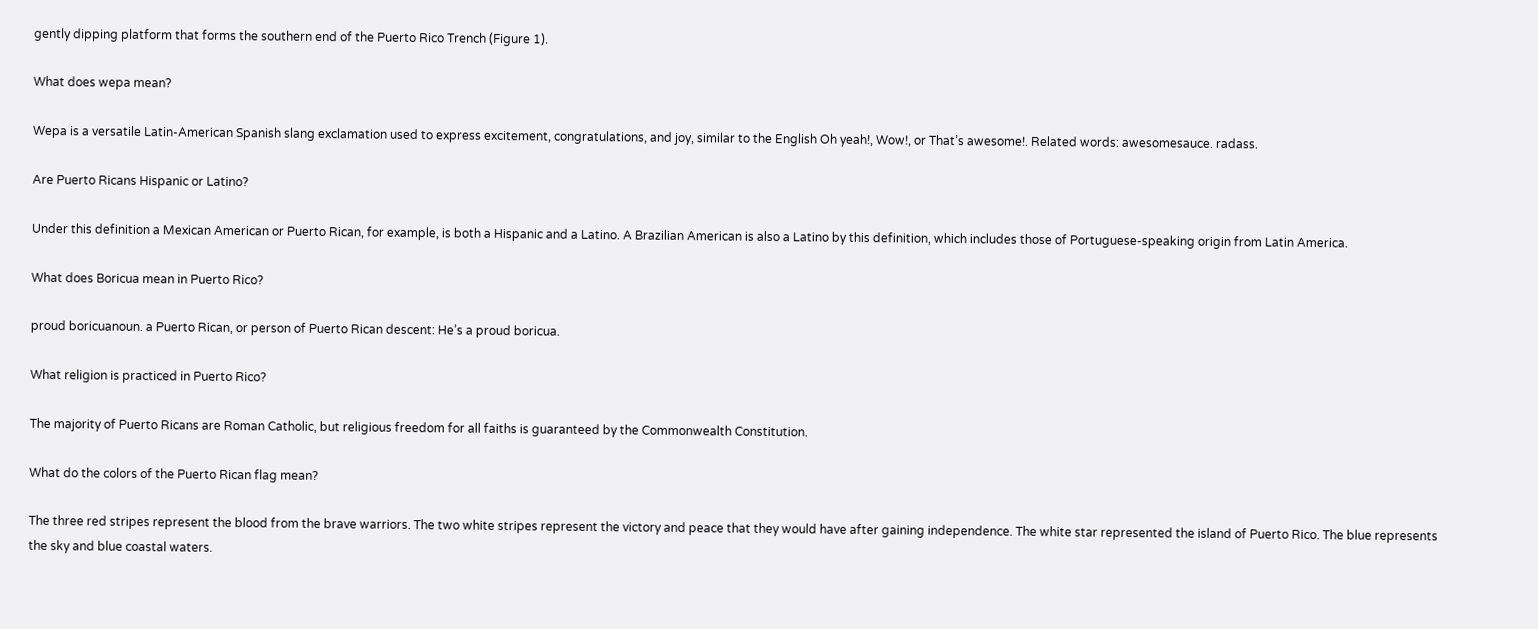gently dipping platform that forms the southern end of the Puerto Rico Trench (Figure 1).

What does wepa mean?

Wepa is a versatile Latin-American Spanish slang exclamation used to express excitement, congratulations, and joy, similar to the English Oh yeah!, Wow!, or That’s awesome!. Related words: awesomesauce. radass.

Are Puerto Ricans Hispanic or Latino?

Under this definition a Mexican American or Puerto Rican, for example, is both a Hispanic and a Latino. A Brazilian American is also a Latino by this definition, which includes those of Portuguese-speaking origin from Latin America.

What does Boricua mean in Puerto Rico?

proud boricuanoun. a Puerto Rican, or person of Puerto Rican descent: He’s a proud boricua.

What religion is practiced in Puerto Rico?

The majority of Puerto Ricans are Roman Catholic, but religious freedom for all faiths is guaranteed by the Commonwealth Constitution.

What do the colors of the Puerto Rican flag mean?

The three red stripes represent the blood from the brave warriors. The two white stripes represent the victory and peace that they would have after gaining independence. The white star represented the island of Puerto Rico. The blue represents the sky and blue coastal waters.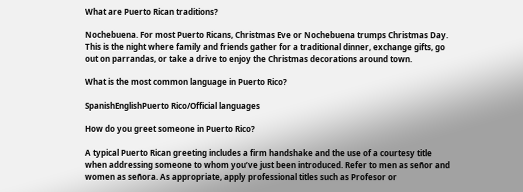What are Puerto Rican traditions?

Nochebuena. For most Puerto Ricans, Christmas Eve or Nochebuena trumps Christmas Day. This is the night where family and friends gather for a traditional dinner, exchange gifts, go out on parrandas, or take a drive to enjoy the Christmas decorations around town.

What is the most common language in Puerto Rico?

SpanishEnglishPuerto Rico/Official languages

How do you greet someone in Puerto Rico?

A typical Puerto Rican greeting includes a firm handshake and the use of a courtesy title when addressing someone to whom you’ve just been introduced. Refer to men as señor and women as señora. As appropriate, apply professional titles such as Profesor or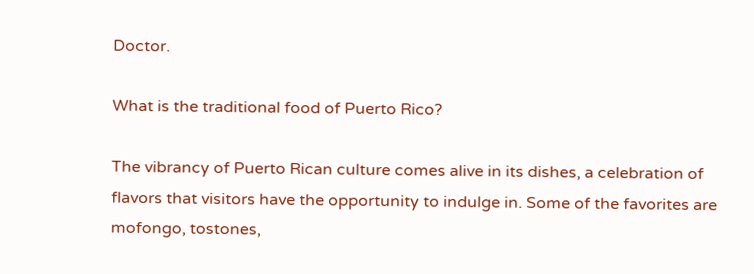Doctor.

What is the traditional food of Puerto Rico?

The vibrancy of Puerto Rican culture comes alive in its dishes, a celebration of flavors that visitors have the opportunity to indulge in. Some of the favorites are mofongo, tostones,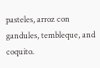pasteles, arroz con gandules, tembleque, and coquito.